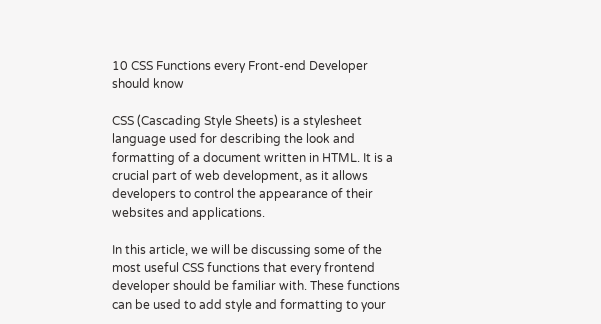10 CSS Functions every Front-end Developer should know

CSS (Cascading Style Sheets) is a stylesheet language used for describing the look and formatting of a document written in HTML. It is a crucial part of web development, as it allows developers to control the appearance of their websites and applications.

In this article, we will be discussing some of the most useful CSS functions that every frontend developer should be familiar with. These functions can be used to add style and formatting to your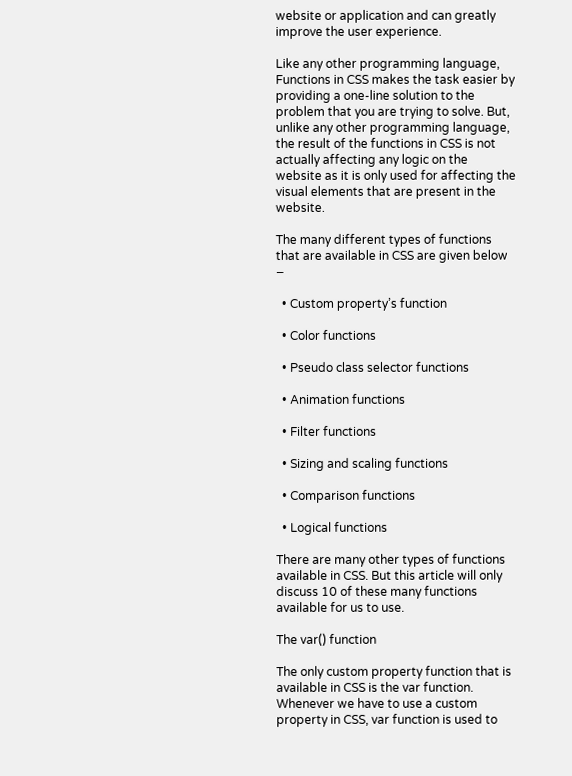website or application and can greatly improve the user experience.

Like any other programming language, Functions in CSS makes the task easier by providing a one-line solution to the problem that you are trying to solve. But, unlike any other programming language, the result of the functions in CSS is not actually affecting any logic on the website as it is only used for affecting the visual elements that are present in the website.

The many different types of functions that are available in CSS are given below −

  • Custom property’s function

  • Color functions

  • Pseudo class selector functions

  • Animation functions

  • Filter functions

  • Sizing and scaling functions

  • Comparison functions

  • Logical functions

There are many other types of functions available in CSS. But this article will only discuss 10 of these many functions available for us to use.

The var() function

The only custom property function that is available in CSS is the var function. Whenever we have to use a custom property in CSS, var function is used to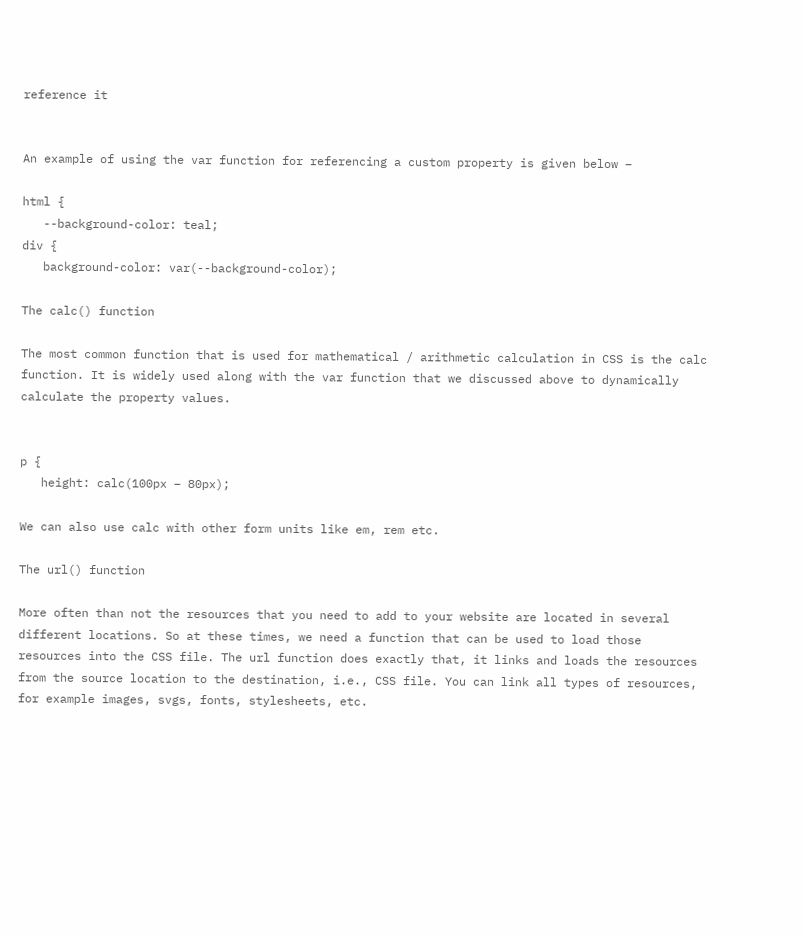reference it


An example of using the var function for referencing a custom property is given below −

html {
   --background-color: teal;
div {
   background-color: var(--background-color);

The calc() function

The most common function that is used for mathematical / arithmetic calculation in CSS is the calc function. It is widely used along with the var function that we discussed above to dynamically calculate the property values.


p {
   height: calc(100px – 80px);

We can also use calc with other form units like em, rem etc.

The url() function

More often than not the resources that you need to add to your website are located in several different locations. So at these times, we need a function that can be used to load those resources into the CSS file. The url function does exactly that, it links and loads the resources from the source location to the destination, i.e., CSS file. You can link all types of resources, for example images, svgs, fonts, stylesheets, etc.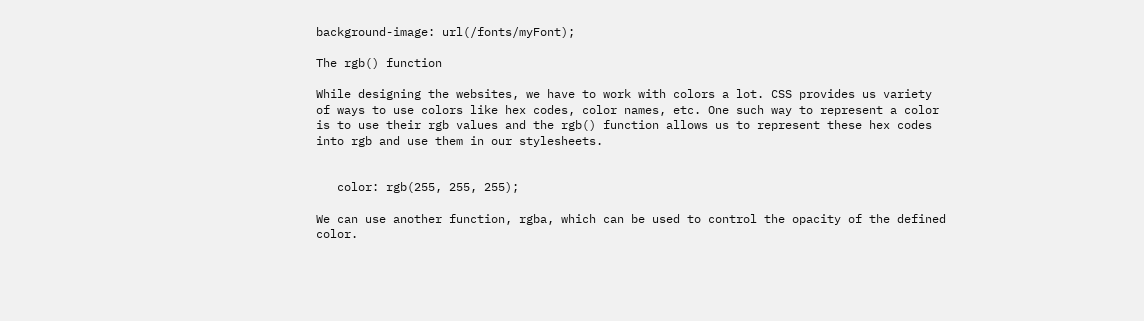background-image: url(/fonts/myFont);

The rgb() function

While designing the websites, we have to work with colors a lot. CSS provides us variety of ways to use colors like hex codes, color names, etc. One such way to represent a color is to use their rgb values and the rgb() function allows us to represent these hex codes into rgb and use them in our stylesheets.


   color: rgb(255, 255, 255);

We can use another function, rgba, which can be used to control the opacity of the defined color.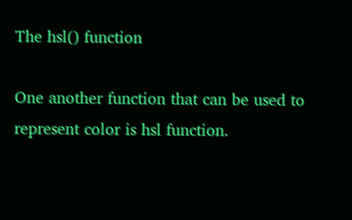The hsl() function

One another function that can be used to represent color is hsl function.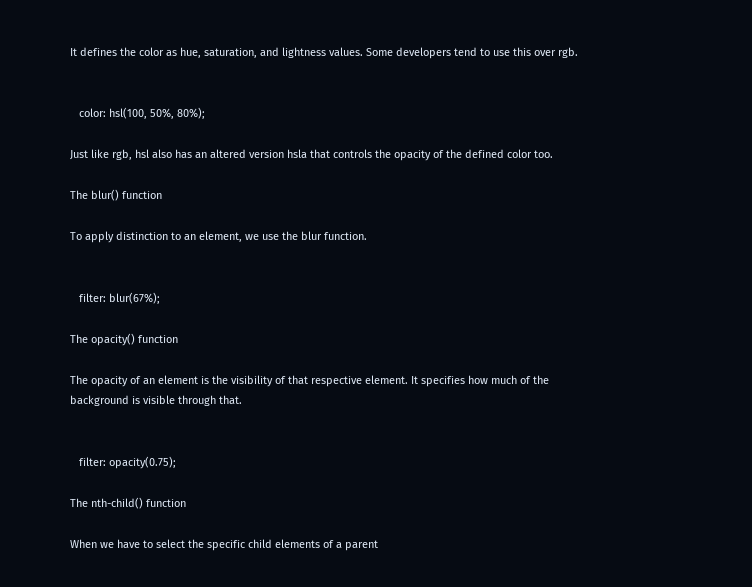It defines the color as hue, saturation, and lightness values. Some developers tend to use this over rgb.


   color: hsl(100, 50%, 80%);

Just like rgb, hsl also has an altered version hsla that controls the opacity of the defined color too.

The blur() function

To apply distinction to an element, we use the blur function.


   filter: blur(67%);

The opacity() function

The opacity of an element is the visibility of that respective element. It specifies how much of the background is visible through that.


   filter: opacity(0.75);

The nth-child() function

When we have to select the specific child elements of a parent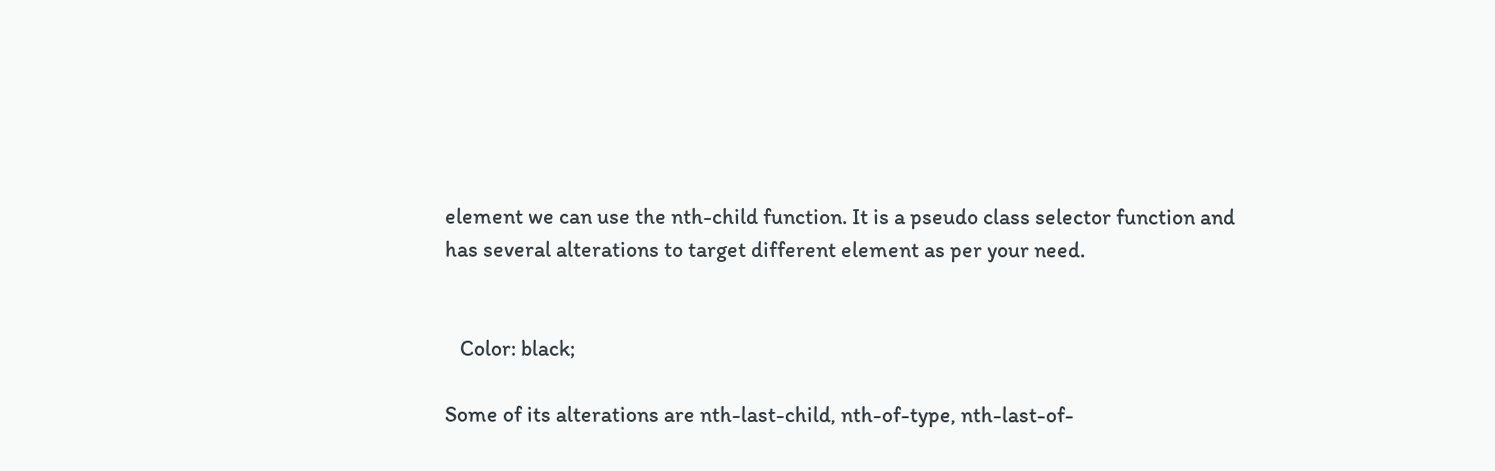element we can use the nth-child function. It is a pseudo class selector function and has several alterations to target different element as per your need.


   Color: black;

Some of its alterations are nth-last-child, nth-of-type, nth-last-of-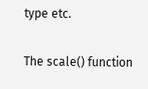type etc.

The scale() function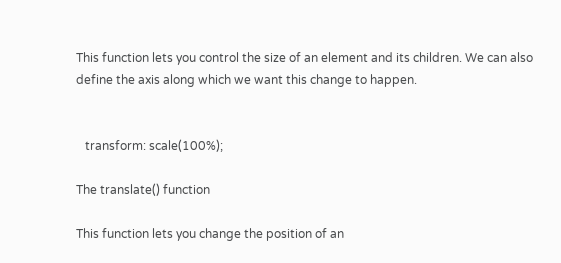This function lets you control the size of an element and its children. We can also define the axis along which we want this change to happen.


   transform: scale(100%);

The translate() function

This function lets you change the position of an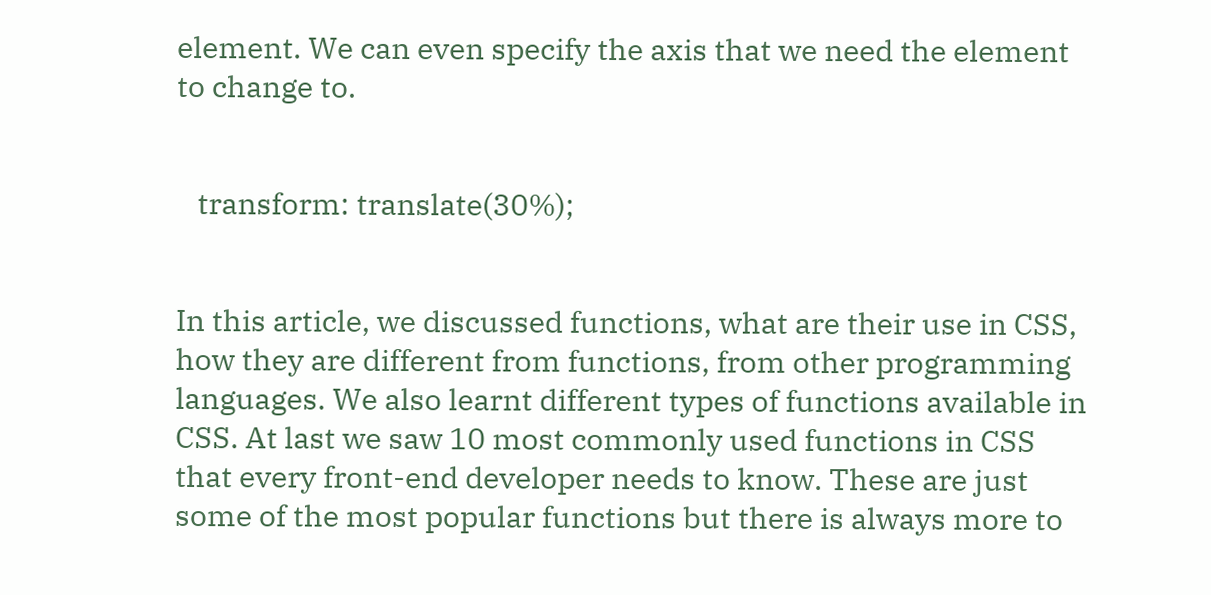element. We can even specify the axis that we need the element to change to.


   transform: translate(30%);


In this article, we discussed functions, what are their use in CSS, how they are different from functions, from other programming languages. We also learnt different types of functions available in CSS. At last we saw 10 most commonly used functions in CSS that every front-end developer needs to know. These are just some of the most popular functions but there is always more to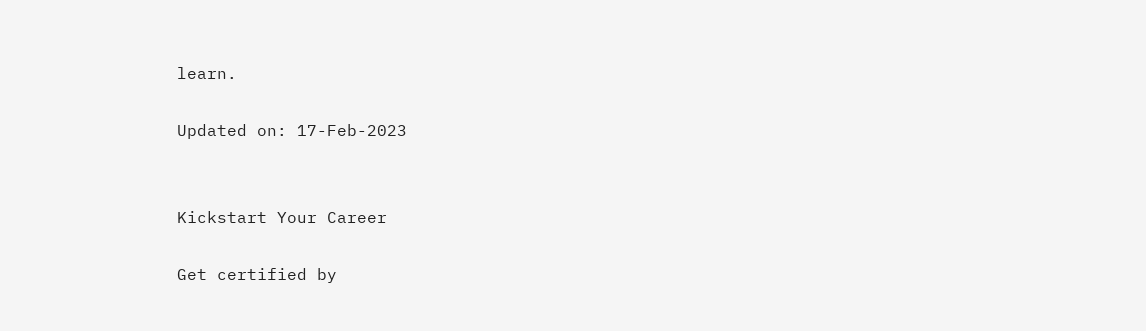learn.

Updated on: 17-Feb-2023


Kickstart Your Career

Get certified by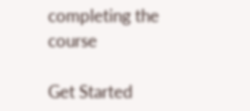completing the course

Get Started